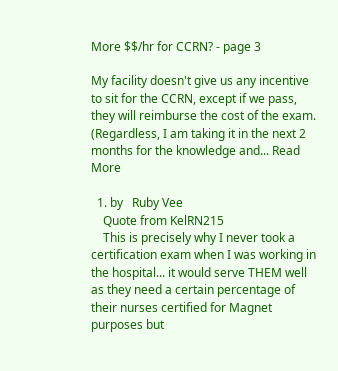More $$/hr for CCRN? - page 3

My facility doesn't give us any incentive to sit for the CCRN, except if we pass, they will reimburse the cost of the exam. (Regardless, I am taking it in the next 2 months for the knowledge and... Read More

  1. by   Ruby Vee
    Quote from KelRN215
    This is precisely why I never took a certification exam when I was working in the hospital... it would serve THEM well as they need a certain percentage of their nurses certified for Magnet purposes but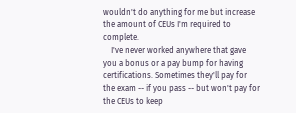wouldn't do anything for me but increase the amount of CEUs I'm required to complete.
    I've never worked anywhere that gave you a bonus or a pay bump for having certifications. Sometimes they'll pay for the exam -- if you pass -- but won't pay for the CEUs to keep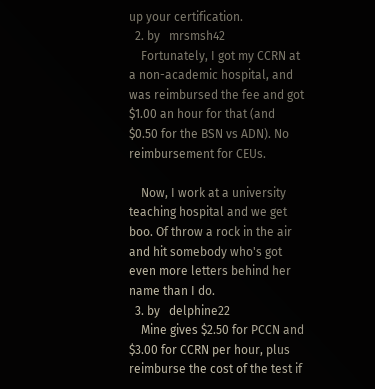up your certification.
  2. by   mrsmsh42
    Fortunately, I got my CCRN at a non-academic hospital, and was reimbursed the fee and got $1.00 an hour for that (and $0.50 for the BSN vs ADN). No reimbursement for CEUs.

    Now, I work at a university teaching hospital and we get boo. Of throw a rock in the air and hit somebody who's got even more letters behind her name than I do.
  3. by   delphine22
    Mine gives $2.50 for PCCN and $3.00 for CCRN per hour, plus reimburse the cost of the test if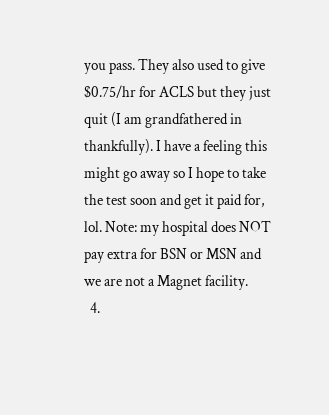you pass. They also used to give $0.75/hr for ACLS but they just quit (I am grandfathered in thankfully). I have a feeling this might go away so I hope to take the test soon and get it paid for, lol. Note: my hospital does NOT pay extra for BSN or MSN and we are not a Magnet facility.
  4.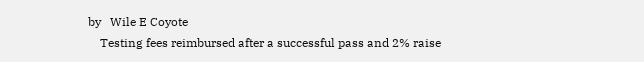by   Wile E Coyote
    Testing fees reimbursed after a successful pass and 2% raise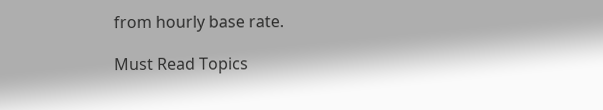from hourly base rate.

Must Read Topics